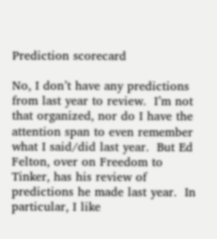Prediction scorecard

No, I don’t have any predictions from last year to review.  I’m not that organized, nor do I have the attention span to even remember what I said/did last year.  But Ed Felton, over on Freedom to Tinker, has his review of predictions he made last year.  In particular, I like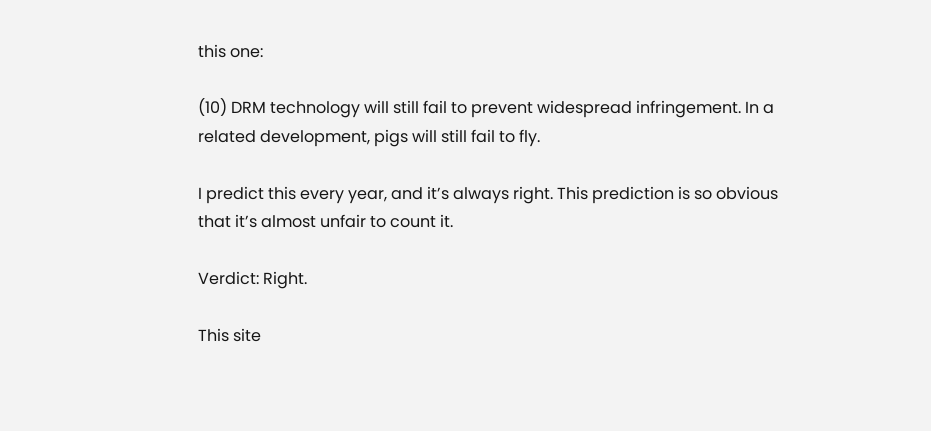this one:

(10) DRM technology will still fail to prevent widespread infringement. In a related development, pigs will still fail to fly.

I predict this every year, and it’s always right. This prediction is so obvious that it’s almost unfair to count it.

Verdict: Right.

This site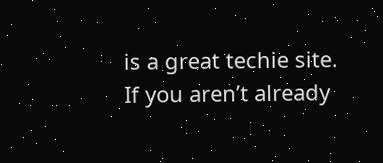is a great techie site.  If you aren’t already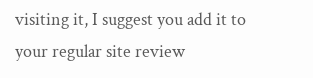visiting it, I suggest you add it to your regular site review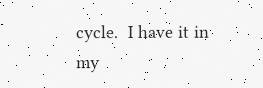cycle.  I have it in my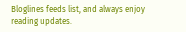Bloglines feeds list, and always enjoy reading updates.